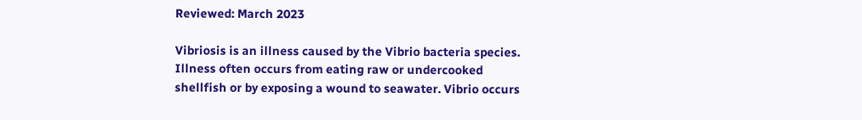Reviewed: March 2023

Vibriosis is an illness caused by the Vibrio bacteria species. Illness often occurs from eating raw or undercooked shellfish or by exposing a wound to seawater. Vibrio occurs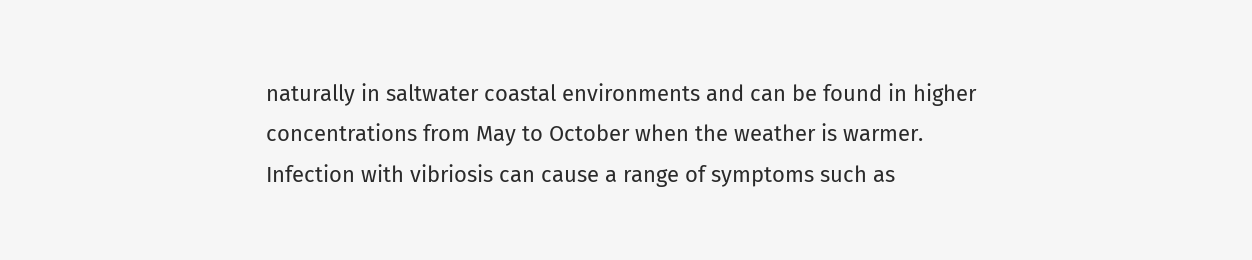naturally in saltwater coastal environments and can be found in higher concentrations from May to October when the weather is warmer. Infection with vibriosis can cause a range of symptoms such as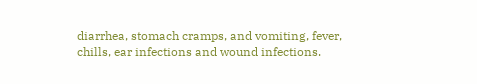diarrhea, stomach cramps, and vomiting, fever, chills, ear infections and wound infections.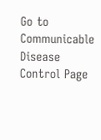Go to Communicable Disease Control Page